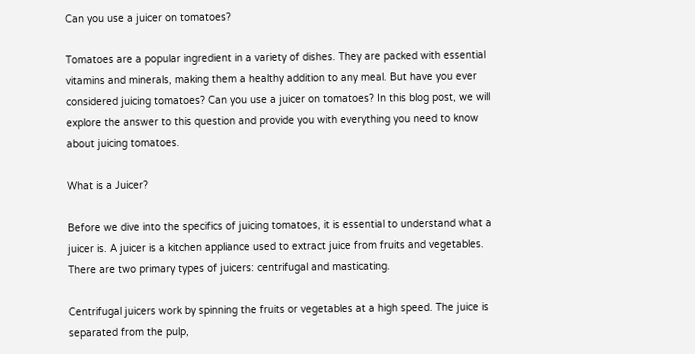Can you use a juicer on tomatoes?

Tomatoes are a popular ingredient in a variety of dishes. They are packed with essential vitamins and minerals, making them a healthy addition to any meal. But have you ever considered juicing tomatoes? Can you use a juicer on tomatoes? In this blog post, we will explore the answer to this question and provide you with everything you need to know about juicing tomatoes.

What is a Juicer?

Before we dive into the specifics of juicing tomatoes, it is essential to understand what a juicer is. A juicer is a kitchen appliance used to extract juice from fruits and vegetables. There are two primary types of juicers: centrifugal and masticating.

Centrifugal juicers work by spinning the fruits or vegetables at a high speed. The juice is separated from the pulp,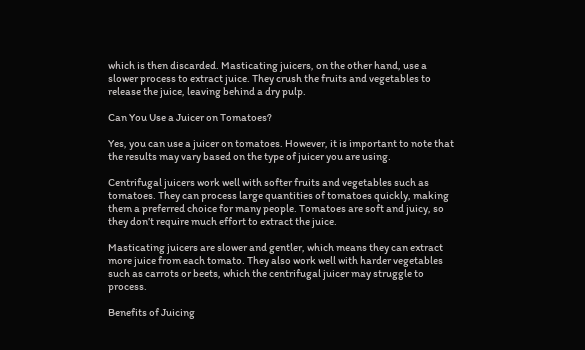which is then discarded. Masticating juicers, on the other hand, use a slower process to extract juice. They crush the fruits and vegetables to release the juice, leaving behind a dry pulp.

Can You Use a Juicer on Tomatoes?

Yes, you can use a juicer on tomatoes. However, it is important to note that the results may vary based on the type of juicer you are using.

Centrifugal juicers work well with softer fruits and vegetables such as tomatoes. They can process large quantities of tomatoes quickly, making them a preferred choice for many people. Tomatoes are soft and juicy, so they don’t require much effort to extract the juice.

Masticating juicers are slower and gentler, which means they can extract more juice from each tomato. They also work well with harder vegetables such as carrots or beets, which the centrifugal juicer may struggle to process.

Benefits of Juicing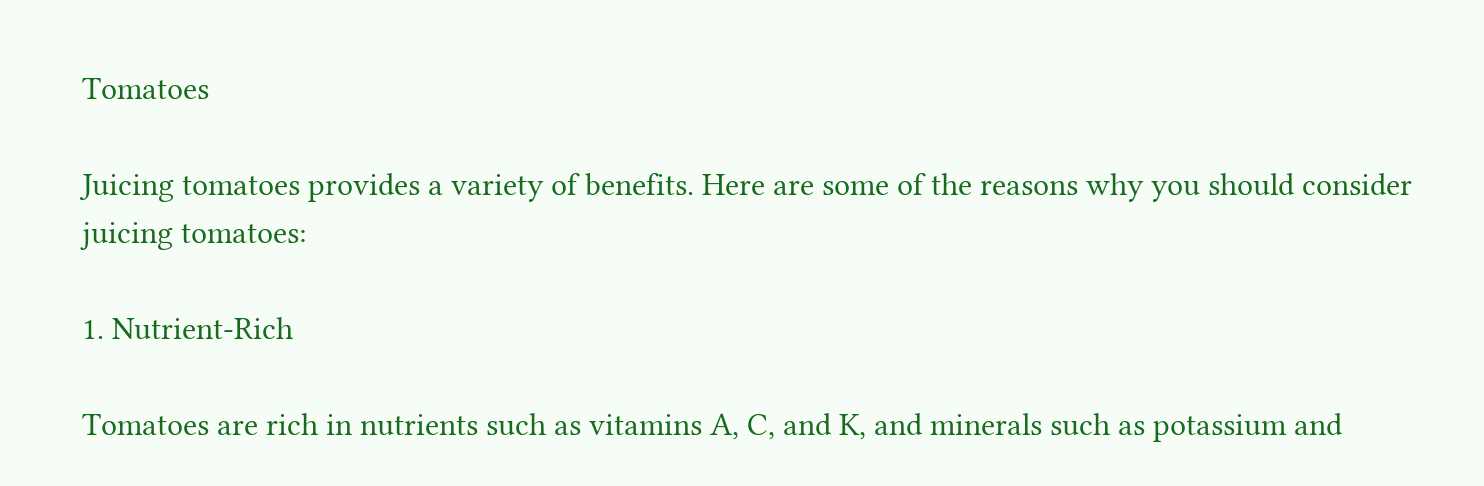Tomatoes

Juicing tomatoes provides a variety of benefits. Here are some of the reasons why you should consider juicing tomatoes:

1. Nutrient-Rich

Tomatoes are rich in nutrients such as vitamins A, C, and K, and minerals such as potassium and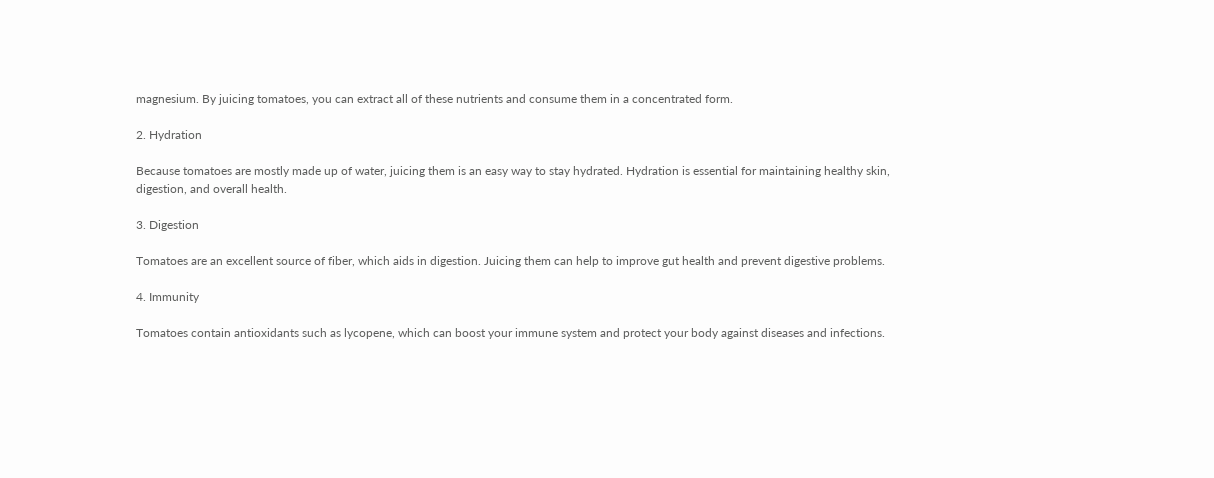magnesium. By juicing tomatoes, you can extract all of these nutrients and consume them in a concentrated form.

2. Hydration

Because tomatoes are mostly made up of water, juicing them is an easy way to stay hydrated. Hydration is essential for maintaining healthy skin, digestion, and overall health.

3. Digestion

Tomatoes are an excellent source of fiber, which aids in digestion. Juicing them can help to improve gut health and prevent digestive problems.

4. Immunity

Tomatoes contain antioxidants such as lycopene, which can boost your immune system and protect your body against diseases and infections.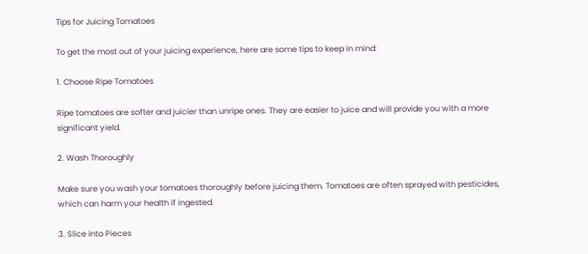Tips for Juicing Tomatoes

To get the most out of your juicing experience, here are some tips to keep in mind:

1. Choose Ripe Tomatoes

Ripe tomatoes are softer and juicier than unripe ones. They are easier to juice and will provide you with a more significant yield.

2. Wash Thoroughly

Make sure you wash your tomatoes thoroughly before juicing them. Tomatoes are often sprayed with pesticides, which can harm your health if ingested.

3. Slice into Pieces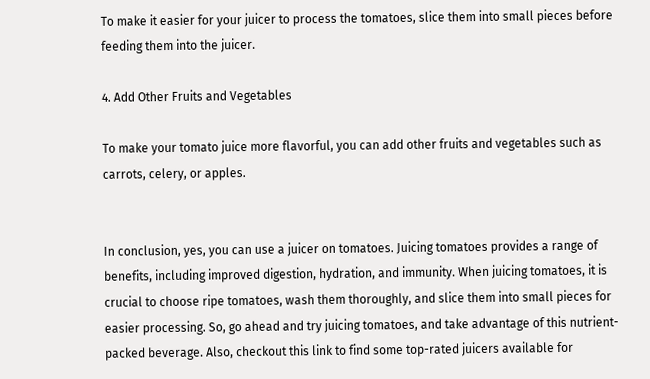To make it easier for your juicer to process the tomatoes, slice them into small pieces before feeding them into the juicer.

4. Add Other Fruits and Vegetables

To make your tomato juice more flavorful, you can add other fruits and vegetables such as carrots, celery, or apples.


In conclusion, yes, you can use a juicer on tomatoes. Juicing tomatoes provides a range of benefits, including improved digestion, hydration, and immunity. When juicing tomatoes, it is crucial to choose ripe tomatoes, wash them thoroughly, and slice them into small pieces for easier processing. So, go ahead and try juicing tomatoes, and take advantage of this nutrient-packed beverage. Also, checkout this link to find some top-rated juicers available for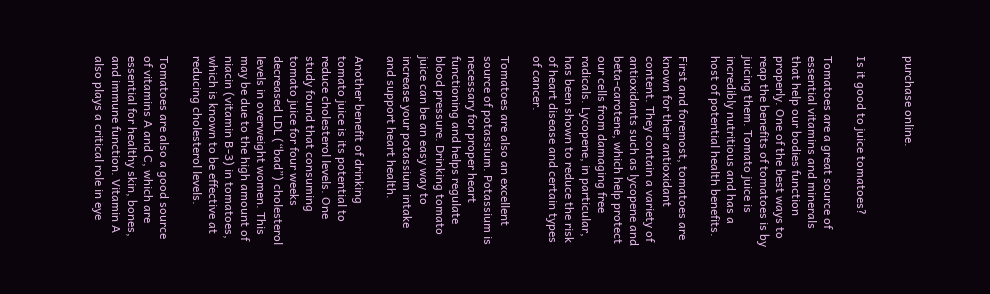purchase online.


Is it good to juice tomatoes?

Tomatoes are a great source of essential vitamins and minerals that help our bodies function properly. One of the best ways to reap the benefits of tomatoes is by juicing them. Tomato juice is incredibly nutritious and has a host of potential health benefits.

First and foremost, tomatoes are known for their antioxidant content. They contain a variety of antioxidants such as lycopene and beta-carotene, which help protect our cells from damaging free radicals. Lycopene, in particular, has been shown to reduce the risk of heart disease and certain types of cancer.

Tomatoes are also an excellent source of potassium. Potassium is necessary for proper heart functioning and helps regulate blood pressure. Drinking tomato juice can be an easy way to increase your potassium intake and support heart health.

Another benefit of drinking tomato juice is its potential to reduce cholesterol levels. One study found that consuming tomato juice for four weeks decreased LDL (“bad”) cholesterol levels in overweight women. This may be due to the high amount of niacin (vitamin B-3) in tomatoes, which is known to be effective at reducing cholesterol levels.

Tomatoes are also a good source of vitamins A and C, which are essential for healthy skin, bones, and immune function. Vitamin A also plays a critical role in eye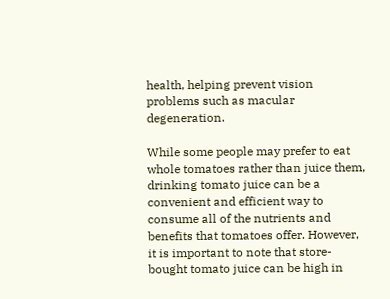health, helping prevent vision problems such as macular degeneration.

While some people may prefer to eat whole tomatoes rather than juice them, drinking tomato juice can be a convenient and efficient way to consume all of the nutrients and benefits that tomatoes offer. However, it is important to note that store-bought tomato juice can be high in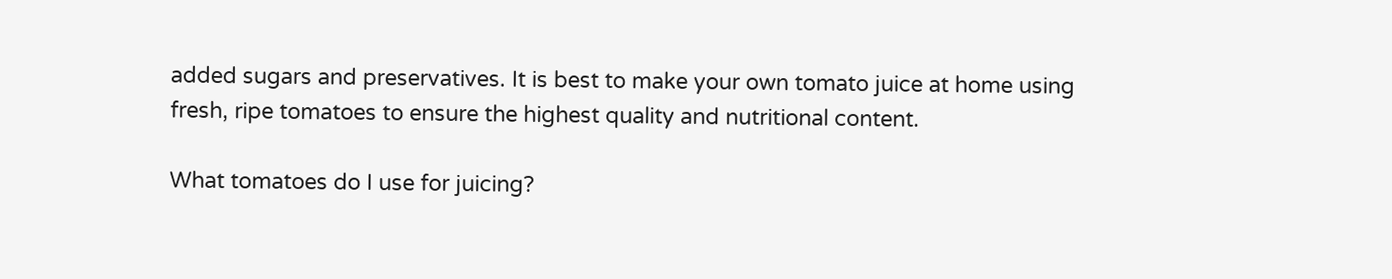added sugars and preservatives. It is best to make your own tomato juice at home using fresh, ripe tomatoes to ensure the highest quality and nutritional content.

What tomatoes do I use for juicing?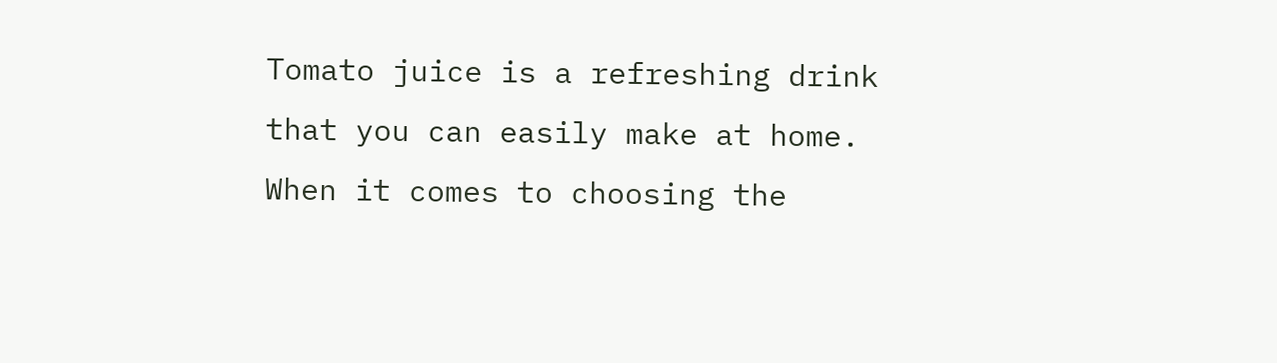Tomato juice is a refreshing drink that you can easily make at home. When it comes to choosing the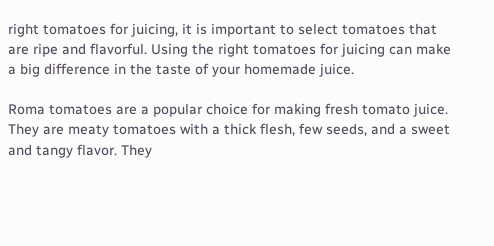right tomatoes for juicing, it is important to select tomatoes that are ripe and flavorful. Using the right tomatoes for juicing can make a big difference in the taste of your homemade juice.

Roma tomatoes are a popular choice for making fresh tomato juice. They are meaty tomatoes with a thick flesh, few seeds, and a sweet and tangy flavor. They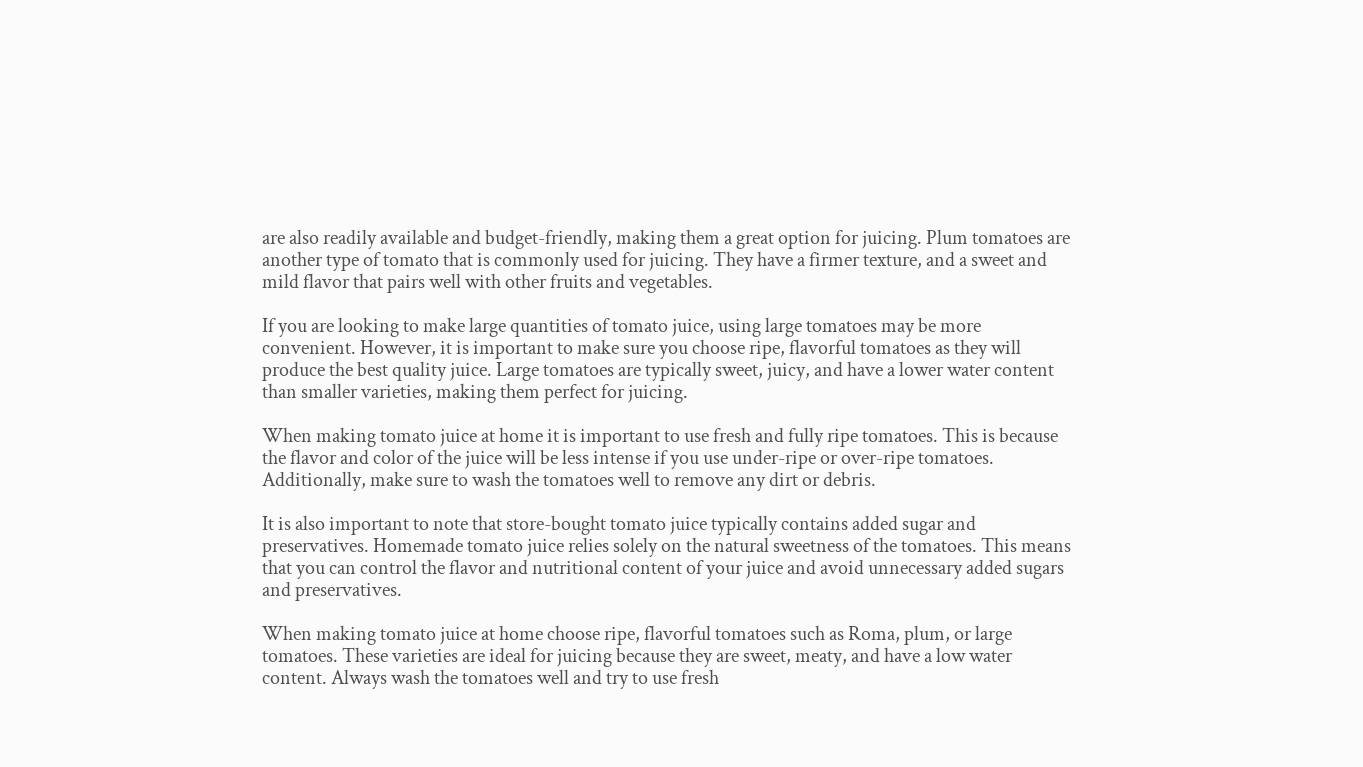are also readily available and budget-friendly, making them a great option for juicing. Plum tomatoes are another type of tomato that is commonly used for juicing. They have a firmer texture, and a sweet and mild flavor that pairs well with other fruits and vegetables.

If you are looking to make large quantities of tomato juice, using large tomatoes may be more convenient. However, it is important to make sure you choose ripe, flavorful tomatoes as they will produce the best quality juice. Large tomatoes are typically sweet, juicy, and have a lower water content than smaller varieties, making them perfect for juicing.

When making tomato juice at home it is important to use fresh and fully ripe tomatoes. This is because the flavor and color of the juice will be less intense if you use under-ripe or over-ripe tomatoes. Additionally, make sure to wash the tomatoes well to remove any dirt or debris.

It is also important to note that store-bought tomato juice typically contains added sugar and preservatives. Homemade tomato juice relies solely on the natural sweetness of the tomatoes. This means that you can control the flavor and nutritional content of your juice and avoid unnecessary added sugars and preservatives.

When making tomato juice at home choose ripe, flavorful tomatoes such as Roma, plum, or large tomatoes. These varieties are ideal for juicing because they are sweet, meaty, and have a low water content. Always wash the tomatoes well and try to use fresh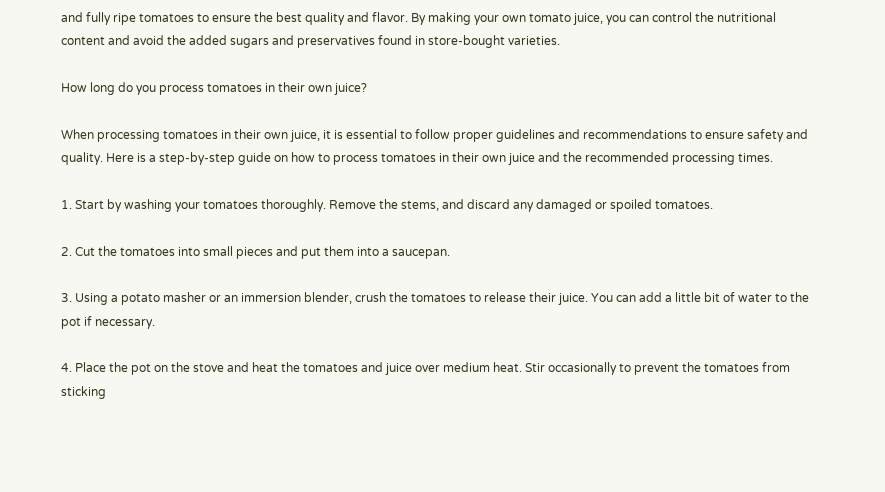and fully ripe tomatoes to ensure the best quality and flavor. By making your own tomato juice, you can control the nutritional content and avoid the added sugars and preservatives found in store-bought varieties.

How long do you process tomatoes in their own juice?

When processing tomatoes in their own juice, it is essential to follow proper guidelines and recommendations to ensure safety and quality. Here is a step-by-step guide on how to process tomatoes in their own juice and the recommended processing times.

1. Start by washing your tomatoes thoroughly. Remove the stems, and discard any damaged or spoiled tomatoes.

2. Cut the tomatoes into small pieces and put them into a saucepan.

3. Using a potato masher or an immersion blender, crush the tomatoes to release their juice. You can add a little bit of water to the pot if necessary.

4. Place the pot on the stove and heat the tomatoes and juice over medium heat. Stir occasionally to prevent the tomatoes from sticking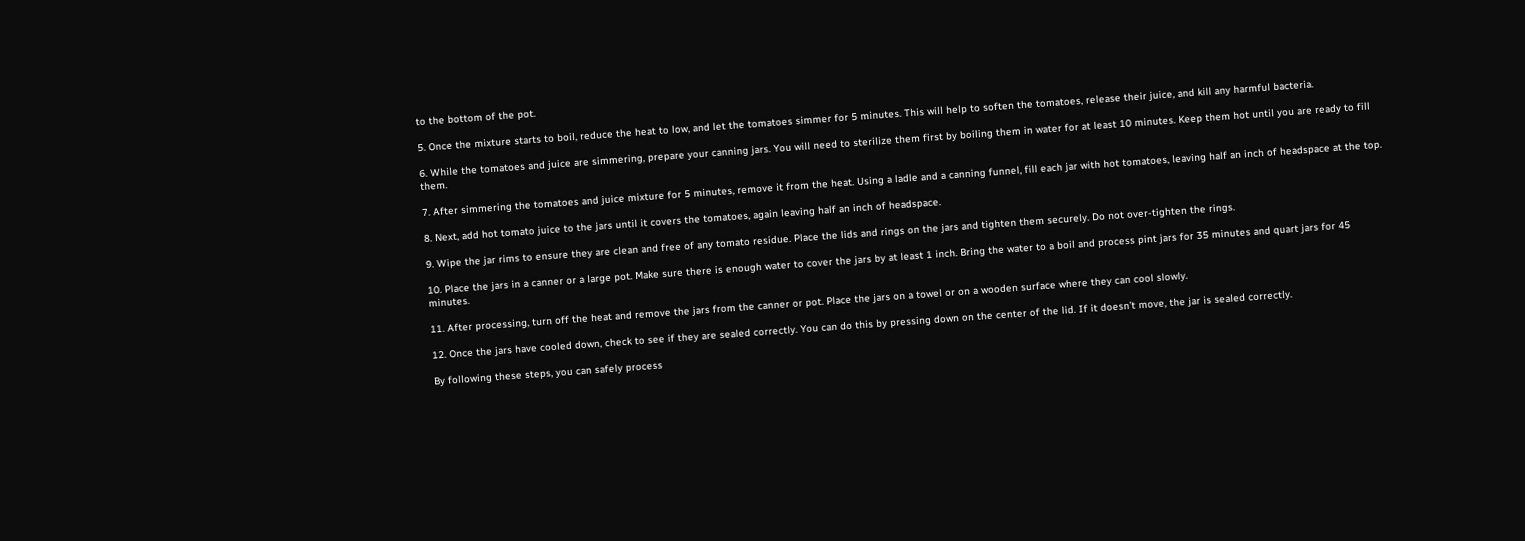to the bottom of the pot.

5. Once the mixture starts to boil, reduce the heat to low, and let the tomatoes simmer for 5 minutes. This will help to soften the tomatoes, release their juice, and kill any harmful bacteria.

6. While the tomatoes and juice are simmering, prepare your canning jars. You will need to sterilize them first by boiling them in water for at least 10 minutes. Keep them hot until you are ready to fill them.

7. After simmering the tomatoes and juice mixture for 5 minutes, remove it from the heat. Using a ladle and a canning funnel, fill each jar with hot tomatoes, leaving half an inch of headspace at the top.

8. Next, add hot tomato juice to the jars until it covers the tomatoes, again leaving half an inch of headspace.

9. Wipe the jar rims to ensure they are clean and free of any tomato residue. Place the lids and rings on the jars and tighten them securely. Do not over-tighten the rings.

10. Place the jars in a canner or a large pot. Make sure there is enough water to cover the jars by at least 1 inch. Bring the water to a boil and process pint jars for 35 minutes and quart jars for 45 minutes.

11. After processing, turn off the heat and remove the jars from the canner or pot. Place the jars on a towel or on a wooden surface where they can cool slowly.

12. Once the jars have cooled down, check to see if they are sealed correctly. You can do this by pressing down on the center of the lid. If it doesn’t move, the jar is sealed correctly.

By following these steps, you can safely process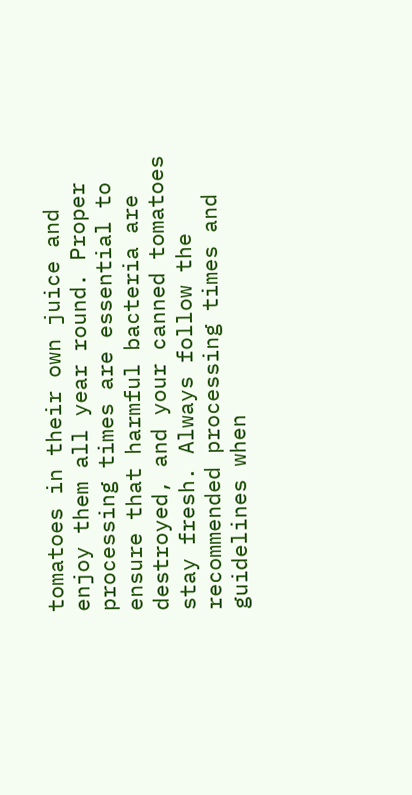tomatoes in their own juice and enjoy them all year round. Proper processing times are essential to ensure that harmful bacteria are destroyed, and your canned tomatoes stay fresh. Always follow the recommended processing times and guidelines when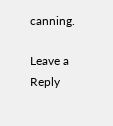canning.

Leave a Reply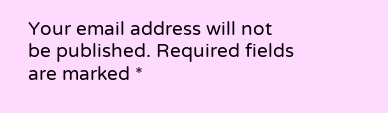Your email address will not be published. Required fields are marked *